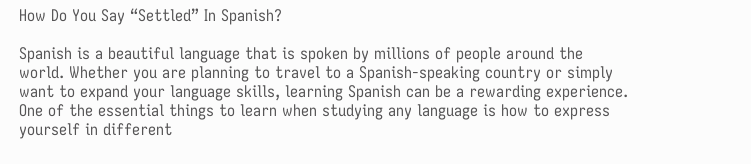How Do You Say “Settled” In Spanish?

Spanish is a beautiful language that is spoken by millions of people around the world. Whether you are planning to travel to a Spanish-speaking country or simply want to expand your language skills, learning Spanish can be a rewarding experience. One of the essential things to learn when studying any language is how to express yourself in different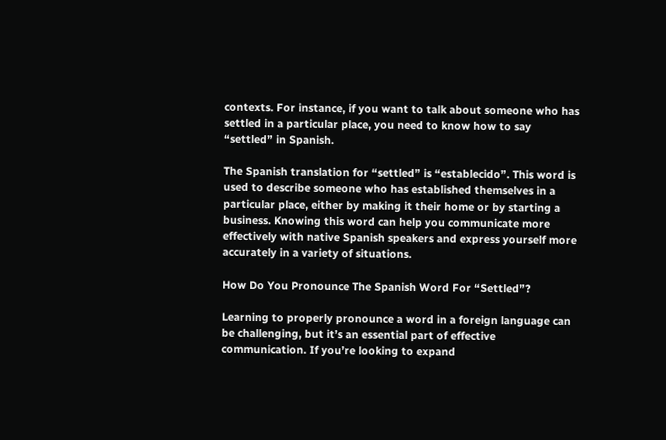contexts. For instance, if you want to talk about someone who has settled in a particular place, you need to know how to say “settled” in Spanish.

The Spanish translation for “settled” is “establecido”. This word is used to describe someone who has established themselves in a particular place, either by making it their home or by starting a business. Knowing this word can help you communicate more effectively with native Spanish speakers and express yourself more accurately in a variety of situations.

How Do You Pronounce The Spanish Word For “Settled”?

Learning to properly pronounce a word in a foreign language can be challenging, but it’s an essential part of effective communication. If you’re looking to expand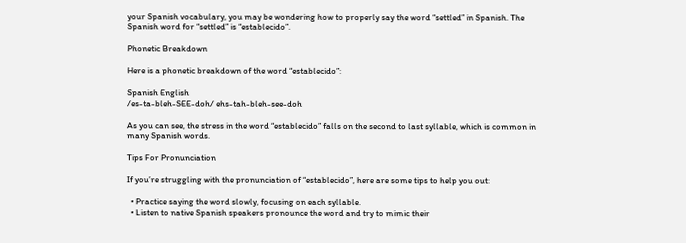your Spanish vocabulary, you may be wondering how to properly say the word “settled” in Spanish. The Spanish word for “settled” is “establecido”.

Phonetic Breakdown

Here is a phonetic breakdown of the word “establecido”:

Spanish English
/es-ta-bleh-SEE-doh/ ehs-tah-bleh-see-doh

As you can see, the stress in the word “establecido” falls on the second to last syllable, which is common in many Spanish words.

Tips For Pronunciation

If you’re struggling with the pronunciation of “establecido”, here are some tips to help you out:

  • Practice saying the word slowly, focusing on each syllable.
  • Listen to native Spanish speakers pronounce the word and try to mimic their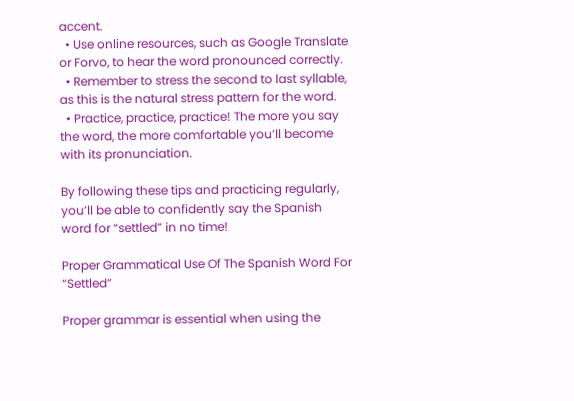accent.
  • Use online resources, such as Google Translate or Forvo, to hear the word pronounced correctly.
  • Remember to stress the second to last syllable, as this is the natural stress pattern for the word.
  • Practice, practice, practice! The more you say the word, the more comfortable you’ll become with its pronunciation.

By following these tips and practicing regularly, you’ll be able to confidently say the Spanish word for “settled” in no time!

Proper Grammatical Use Of The Spanish Word For “Settled”

Proper grammar is essential when using the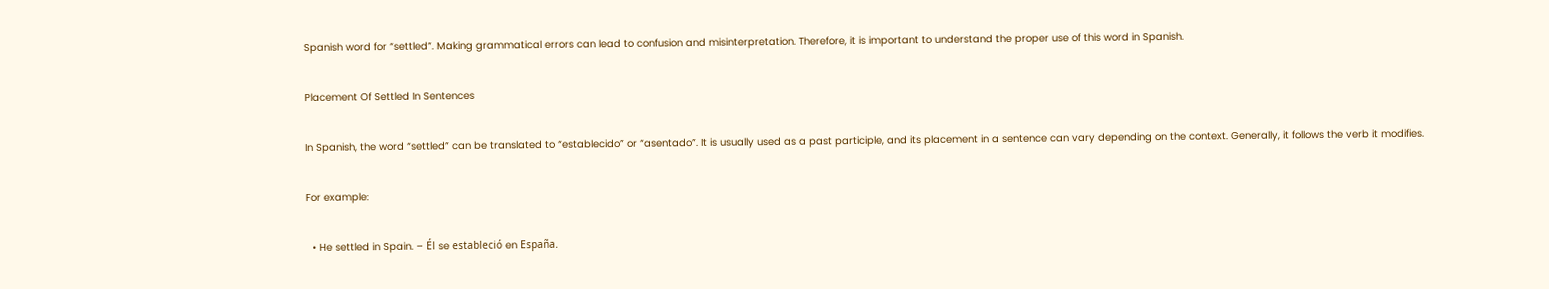Spanish word for “settled”. Making grammatical errors can lead to confusion and misinterpretation. Therefore, it is important to understand the proper use of this word in Spanish.

Placement Of Settled In Sentences

In Spanish, the word “settled” can be translated to “establecido” or “asentado”. It is usually used as a past participle, and its placement in a sentence can vary depending on the context. Generally, it follows the verb it modifies.

For example:

  • He settled in Spain. – Él se estableció en España.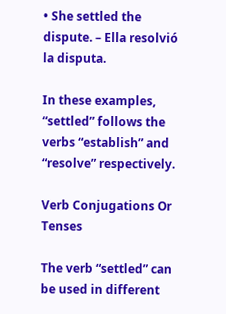• She settled the dispute. – Ella resolvió la disputa.

In these examples, “settled” follows the verbs “establish” and “resolve” respectively.

Verb Conjugations Or Tenses

The verb “settled” can be used in different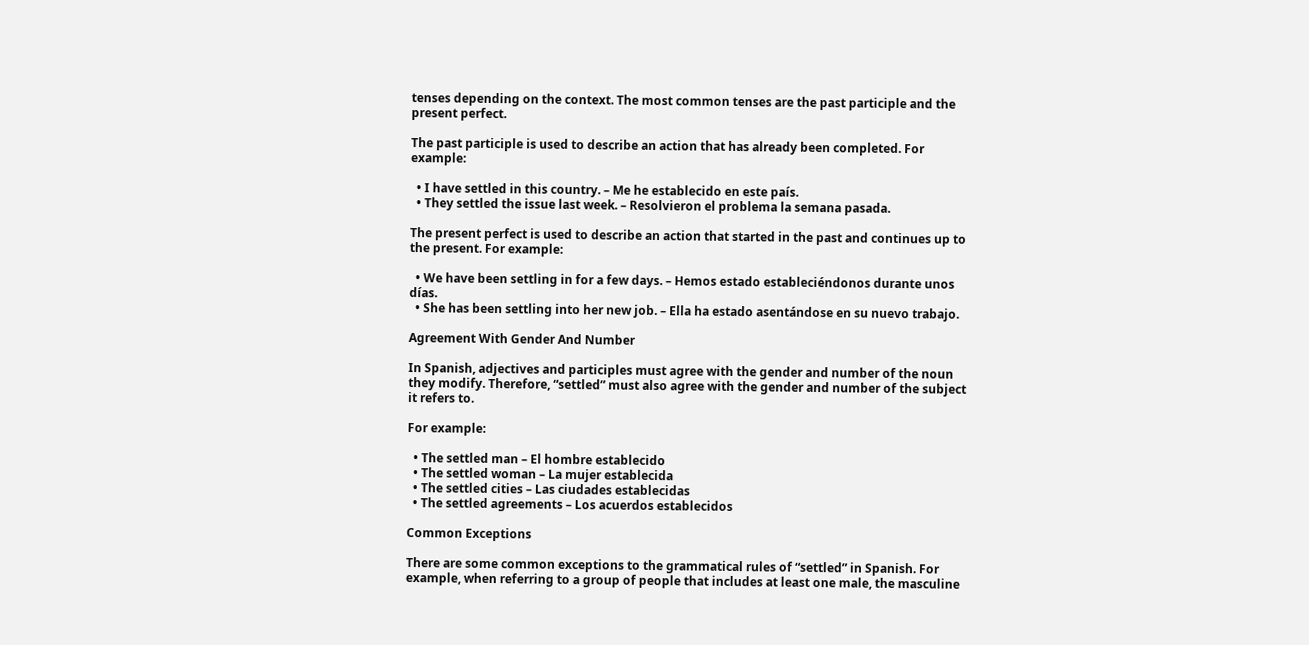tenses depending on the context. The most common tenses are the past participle and the present perfect.

The past participle is used to describe an action that has already been completed. For example:

  • I have settled in this country. – Me he establecido en este país.
  • They settled the issue last week. – Resolvieron el problema la semana pasada.

The present perfect is used to describe an action that started in the past and continues up to the present. For example:

  • We have been settling in for a few days. – Hemos estado estableciéndonos durante unos días.
  • She has been settling into her new job. – Ella ha estado asentándose en su nuevo trabajo.

Agreement With Gender And Number

In Spanish, adjectives and participles must agree with the gender and number of the noun they modify. Therefore, “settled” must also agree with the gender and number of the subject it refers to.

For example:

  • The settled man – El hombre establecido
  • The settled woman – La mujer establecida
  • The settled cities – Las ciudades establecidas
  • The settled agreements – Los acuerdos establecidos

Common Exceptions

There are some common exceptions to the grammatical rules of “settled” in Spanish. For example, when referring to a group of people that includes at least one male, the masculine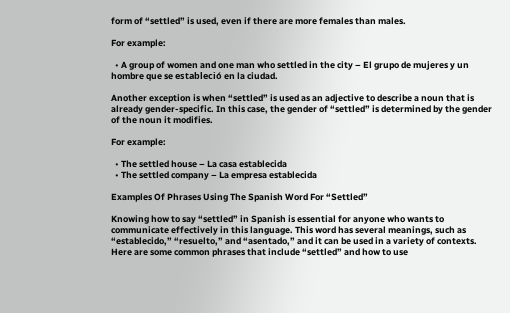form of “settled” is used, even if there are more females than males.

For example:

  • A group of women and one man who settled in the city – El grupo de mujeres y un hombre que se estableció en la ciudad.

Another exception is when “settled” is used as an adjective to describe a noun that is already gender-specific. In this case, the gender of “settled” is determined by the gender of the noun it modifies.

For example:

  • The settled house – La casa establecida
  • The settled company – La empresa establecida

Examples Of Phrases Using The Spanish Word For “Settled”

Knowing how to say “settled” in Spanish is essential for anyone who wants to communicate effectively in this language. This word has several meanings, such as “establecido,” “resuelto,” and “asentado,” and it can be used in a variety of contexts. Here are some common phrases that include “settled” and how to use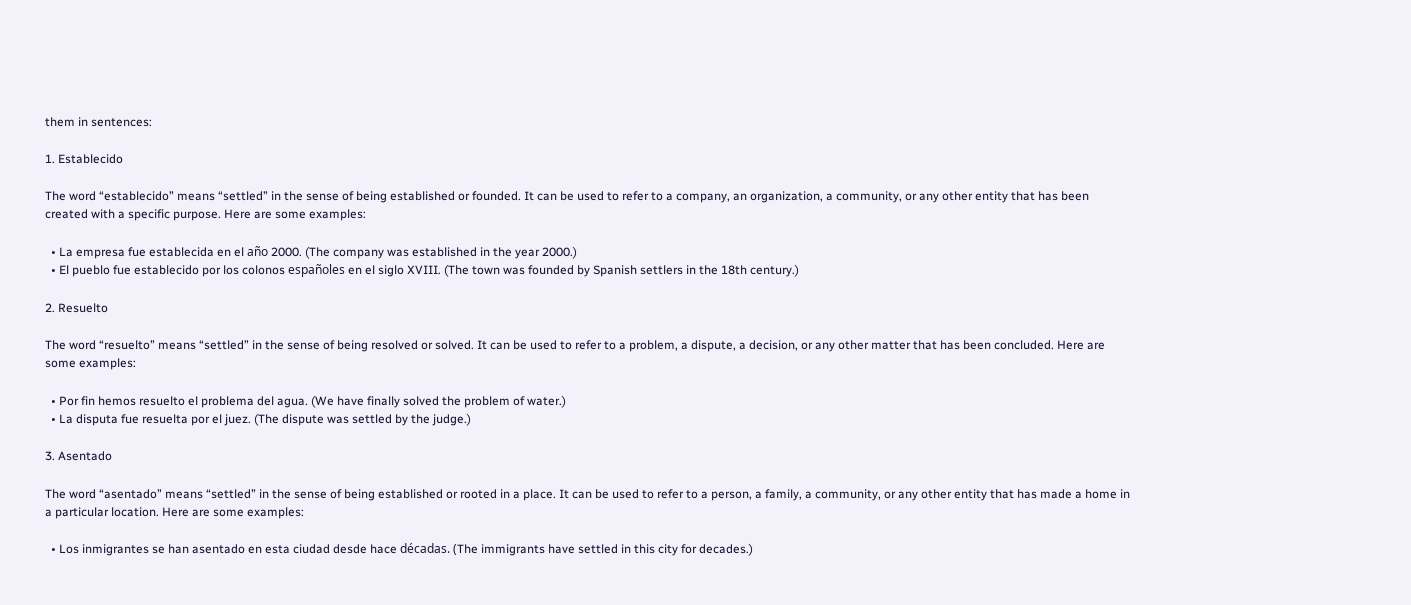them in sentences:

1. Establecido

The word “establecido” means “settled” in the sense of being established or founded. It can be used to refer to a company, an organization, a community, or any other entity that has been created with a specific purpose. Here are some examples:

  • La empresa fue establecida en el año 2000. (The company was established in the year 2000.)
  • El pueblo fue establecido por los colonos españoles en el siglo XVIII. (The town was founded by Spanish settlers in the 18th century.)

2. Resuelto

The word “resuelto” means “settled” in the sense of being resolved or solved. It can be used to refer to a problem, a dispute, a decision, or any other matter that has been concluded. Here are some examples:

  • Por fin hemos resuelto el problema del agua. (We have finally solved the problem of water.)
  • La disputa fue resuelta por el juez. (The dispute was settled by the judge.)

3. Asentado

The word “asentado” means “settled” in the sense of being established or rooted in a place. It can be used to refer to a person, a family, a community, or any other entity that has made a home in a particular location. Here are some examples:

  • Los inmigrantes se han asentado en esta ciudad desde hace décadas. (The immigrants have settled in this city for decades.)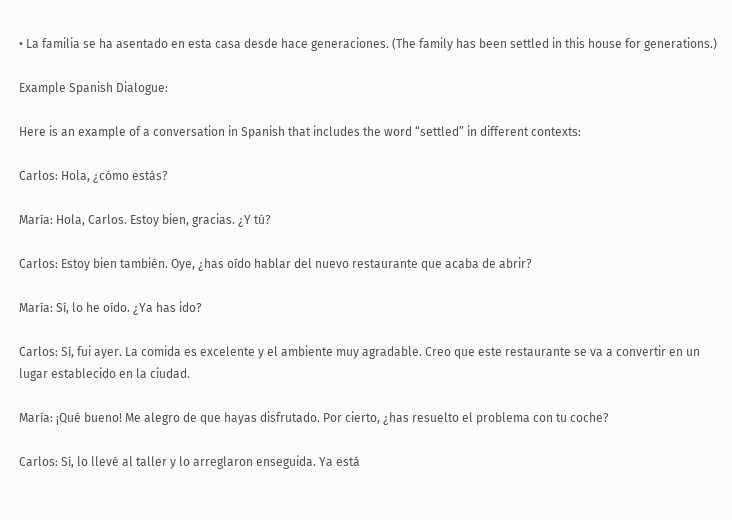• La familia se ha asentado en esta casa desde hace generaciones. (The family has been settled in this house for generations.)

Example Spanish Dialogue:

Here is an example of a conversation in Spanish that includes the word “settled” in different contexts:

Carlos: Hola, ¿cómo estás?

María: Hola, Carlos. Estoy bien, gracias. ¿Y tú?

Carlos: Estoy bien también. Oye, ¿has oído hablar del nuevo restaurante que acaba de abrir?

María: Sí, lo he oído. ¿Ya has ido?

Carlos: Sí, fui ayer. La comida es excelente y el ambiente muy agradable. Creo que este restaurante se va a convertir en un lugar establecido en la ciudad.

María: ¡Qué bueno! Me alegro de que hayas disfrutado. Por cierto, ¿has resuelto el problema con tu coche?

Carlos: Sí, lo llevé al taller y lo arreglaron enseguida. Ya está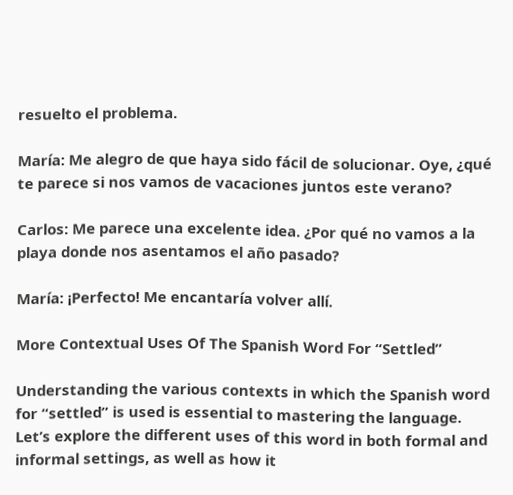resuelto el problema.

María: Me alegro de que haya sido fácil de solucionar. Oye, ¿qué te parece si nos vamos de vacaciones juntos este verano?

Carlos: Me parece una excelente idea. ¿Por qué no vamos a la playa donde nos asentamos el año pasado?

María: ¡Perfecto! Me encantaría volver allí.

More Contextual Uses Of The Spanish Word For “Settled”

Understanding the various contexts in which the Spanish word for “settled” is used is essential to mastering the language. Let’s explore the different uses of this word in both formal and informal settings, as well as how it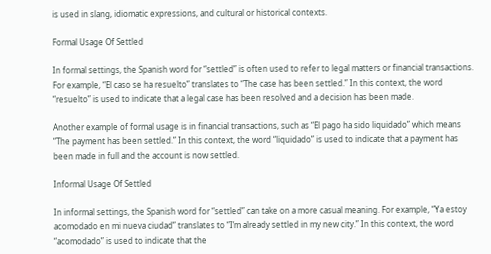is used in slang, idiomatic expressions, and cultural or historical contexts.

Formal Usage Of Settled

In formal settings, the Spanish word for “settled” is often used to refer to legal matters or financial transactions. For example, “El caso se ha resuelto” translates to “The case has been settled.” In this context, the word “resuelto” is used to indicate that a legal case has been resolved and a decision has been made.

Another example of formal usage is in financial transactions, such as “El pago ha sido liquidado” which means “The payment has been settled.” In this context, the word “liquidado” is used to indicate that a payment has been made in full and the account is now settled.

Informal Usage Of Settled

In informal settings, the Spanish word for “settled” can take on a more casual meaning. For example, “Ya estoy acomodado en mi nueva ciudad” translates to “I’m already settled in my new city.” In this context, the word “acomodado” is used to indicate that the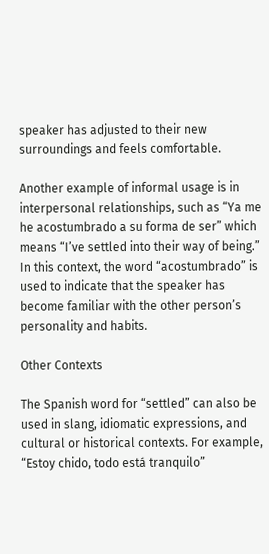speaker has adjusted to their new surroundings and feels comfortable.

Another example of informal usage is in interpersonal relationships, such as “Ya me he acostumbrado a su forma de ser” which means “I’ve settled into their way of being.” In this context, the word “acostumbrado” is used to indicate that the speaker has become familiar with the other person’s personality and habits.

Other Contexts

The Spanish word for “settled” can also be used in slang, idiomatic expressions, and cultural or historical contexts. For example, “Estoy chido, todo está tranquilo”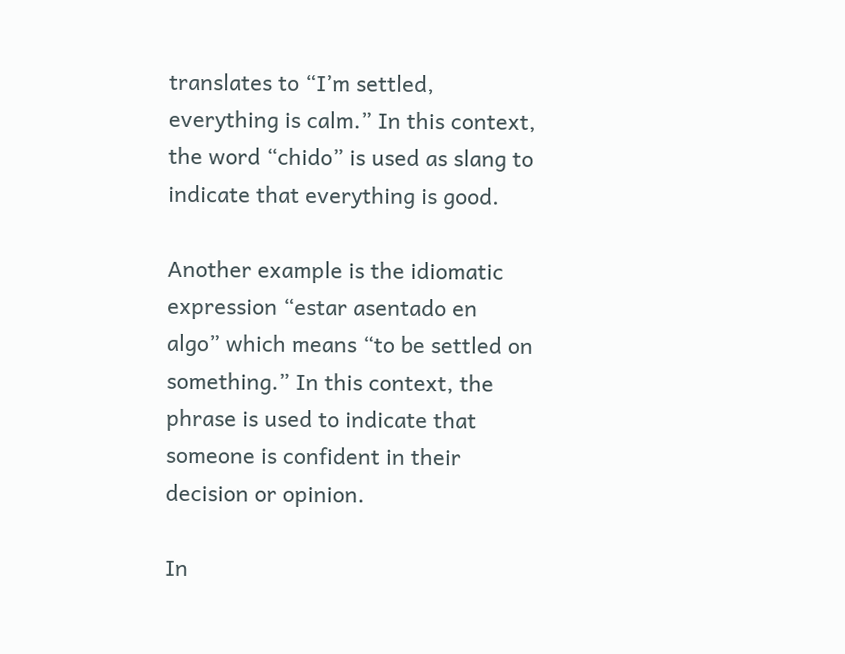translates to “I’m settled, everything is calm.” In this context, the word “chido” is used as slang to indicate that everything is good.

Another example is the idiomatic expression “estar asentado en algo” which means “to be settled on something.” In this context, the phrase is used to indicate that someone is confident in their decision or opinion.

In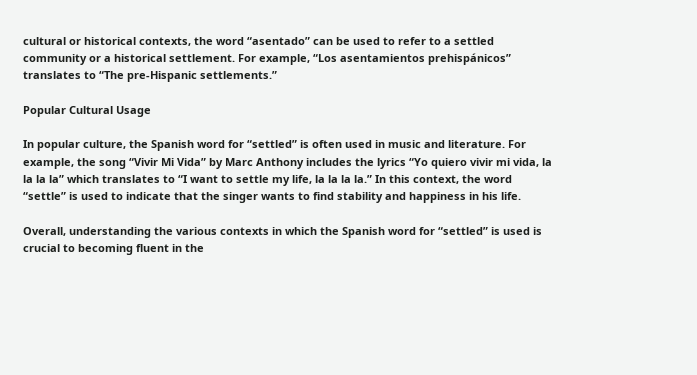cultural or historical contexts, the word “asentado” can be used to refer to a settled community or a historical settlement. For example, “Los asentamientos prehispánicos” translates to “The pre-Hispanic settlements.”

Popular Cultural Usage

In popular culture, the Spanish word for “settled” is often used in music and literature. For example, the song “Vivir Mi Vida” by Marc Anthony includes the lyrics “Yo quiero vivir mi vida, la la la la” which translates to “I want to settle my life, la la la la.” In this context, the word “settle” is used to indicate that the singer wants to find stability and happiness in his life.

Overall, understanding the various contexts in which the Spanish word for “settled” is used is crucial to becoming fluent in the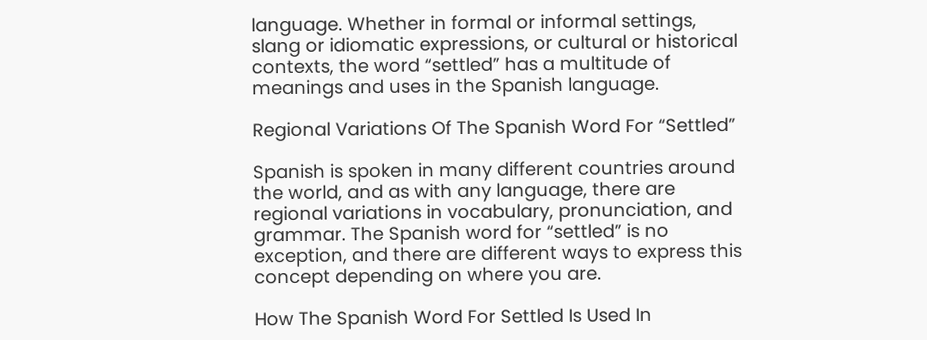language. Whether in formal or informal settings, slang or idiomatic expressions, or cultural or historical contexts, the word “settled” has a multitude of meanings and uses in the Spanish language.

Regional Variations Of The Spanish Word For “Settled”

Spanish is spoken in many different countries around the world, and as with any language, there are regional variations in vocabulary, pronunciation, and grammar. The Spanish word for “settled” is no exception, and there are different ways to express this concept depending on where you are.

How The Spanish Word For Settled Is Used In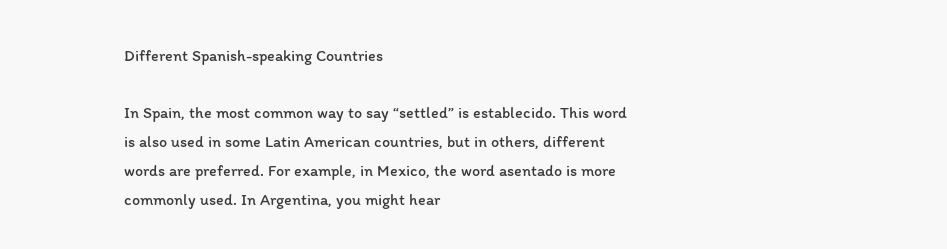Different Spanish-speaking Countries

In Spain, the most common way to say “settled” is establecido. This word is also used in some Latin American countries, but in others, different words are preferred. For example, in Mexico, the word asentado is more commonly used. In Argentina, you might hear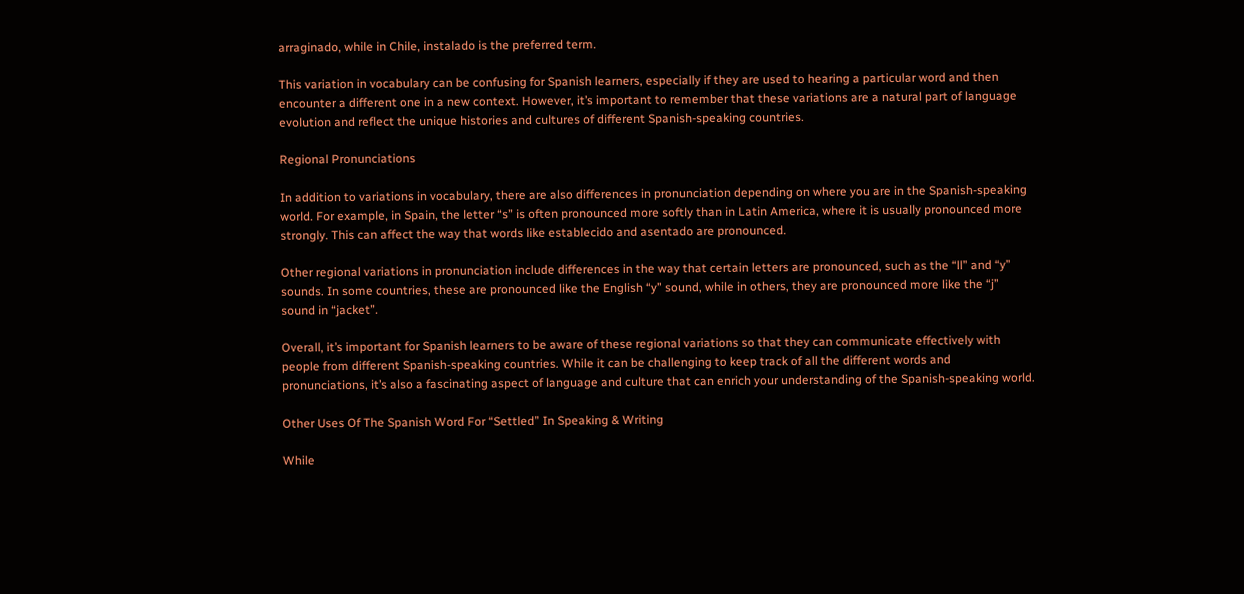arraginado, while in Chile, instalado is the preferred term.

This variation in vocabulary can be confusing for Spanish learners, especially if they are used to hearing a particular word and then encounter a different one in a new context. However, it’s important to remember that these variations are a natural part of language evolution and reflect the unique histories and cultures of different Spanish-speaking countries.

Regional Pronunciations

In addition to variations in vocabulary, there are also differences in pronunciation depending on where you are in the Spanish-speaking world. For example, in Spain, the letter “s” is often pronounced more softly than in Latin America, where it is usually pronounced more strongly. This can affect the way that words like establecido and asentado are pronounced.

Other regional variations in pronunciation include differences in the way that certain letters are pronounced, such as the “ll” and “y” sounds. In some countries, these are pronounced like the English “y” sound, while in others, they are pronounced more like the “j” sound in “jacket”.

Overall, it’s important for Spanish learners to be aware of these regional variations so that they can communicate effectively with people from different Spanish-speaking countries. While it can be challenging to keep track of all the different words and pronunciations, it’s also a fascinating aspect of language and culture that can enrich your understanding of the Spanish-speaking world.

Other Uses Of The Spanish Word For “Settled” In Speaking & Writing

While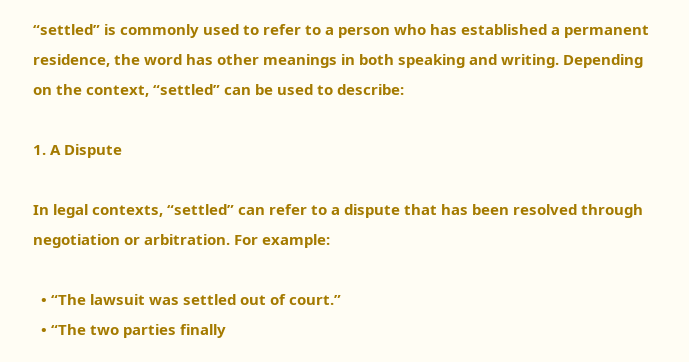“settled” is commonly used to refer to a person who has established a permanent residence, the word has other meanings in both speaking and writing. Depending on the context, “settled” can be used to describe:

1. A Dispute

In legal contexts, “settled” can refer to a dispute that has been resolved through negotiation or arbitration. For example:

  • “The lawsuit was settled out of court.”
  • “The two parties finally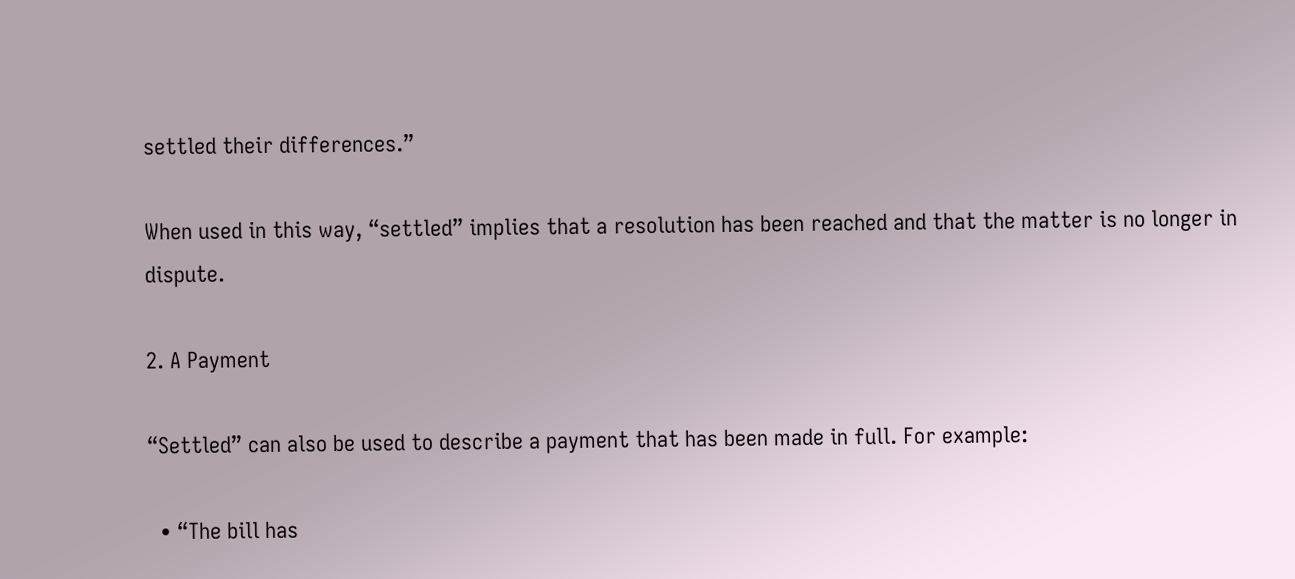settled their differences.”

When used in this way, “settled” implies that a resolution has been reached and that the matter is no longer in dispute.

2. A Payment

“Settled” can also be used to describe a payment that has been made in full. For example:

  • “The bill has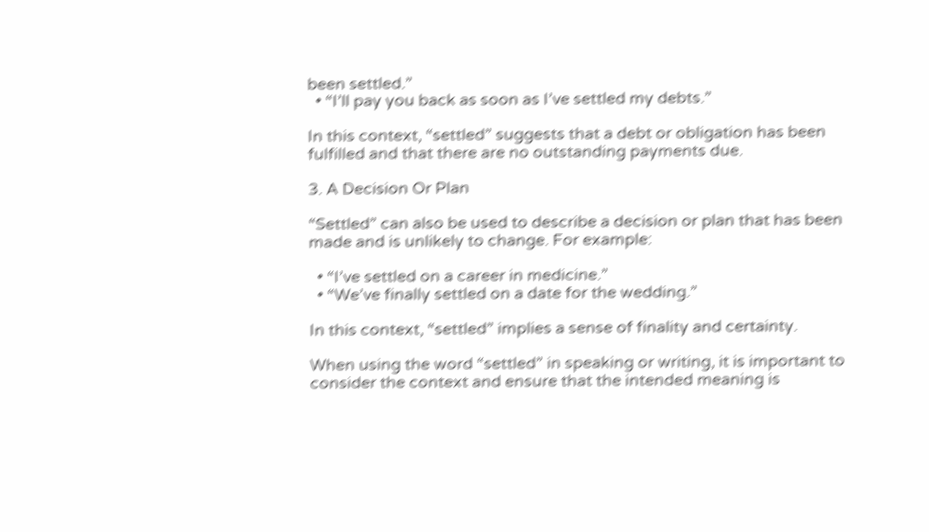been settled.”
  • “I’ll pay you back as soon as I’ve settled my debts.”

In this context, “settled” suggests that a debt or obligation has been fulfilled and that there are no outstanding payments due.

3. A Decision Or Plan

“Settled” can also be used to describe a decision or plan that has been made and is unlikely to change. For example:

  • “I’ve settled on a career in medicine.”
  • “We’ve finally settled on a date for the wedding.”

In this context, “settled” implies a sense of finality and certainty.

When using the word “settled” in speaking or writing, it is important to consider the context and ensure that the intended meaning is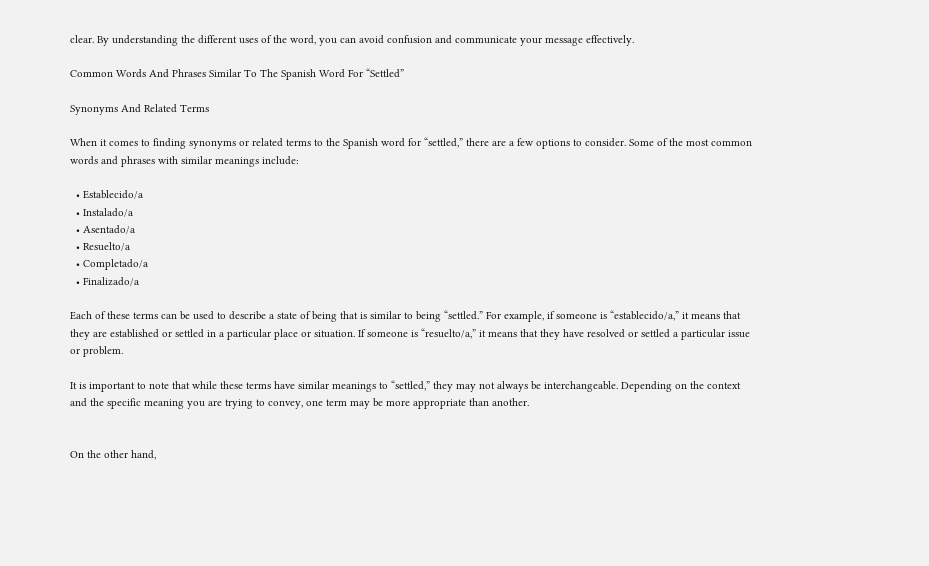clear. By understanding the different uses of the word, you can avoid confusion and communicate your message effectively.

Common Words And Phrases Similar To The Spanish Word For “Settled”

Synonyms And Related Terms

When it comes to finding synonyms or related terms to the Spanish word for “settled,” there are a few options to consider. Some of the most common words and phrases with similar meanings include:

  • Establecido/a
  • Instalado/a
  • Asentado/a
  • Resuelto/a
  • Completado/a
  • Finalizado/a

Each of these terms can be used to describe a state of being that is similar to being “settled.” For example, if someone is “establecido/a,” it means that they are established or settled in a particular place or situation. If someone is “resuelto/a,” it means that they have resolved or settled a particular issue or problem.

It is important to note that while these terms have similar meanings to “settled,” they may not always be interchangeable. Depending on the context and the specific meaning you are trying to convey, one term may be more appropriate than another.


On the other hand,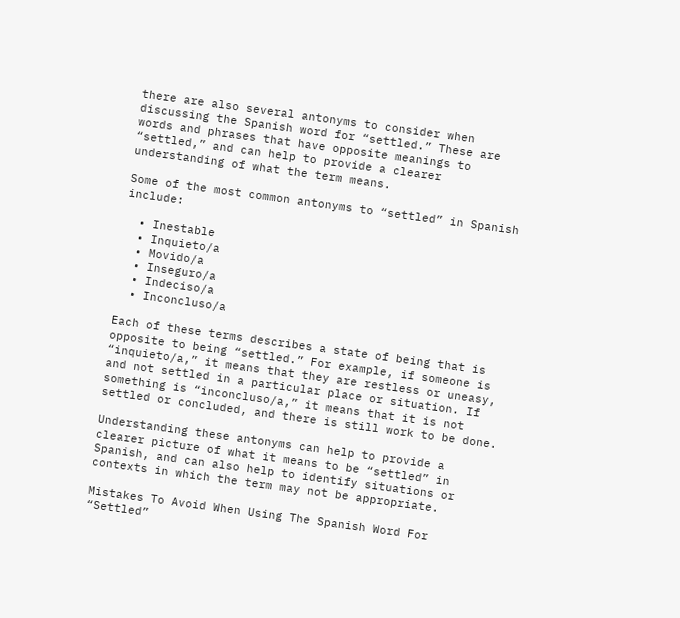there are also several antonyms to consider when discussing the Spanish word for “settled.” These are words and phrases that have opposite meanings to “settled,” and can help to provide a clearer understanding of what the term means.

Some of the most common antonyms to “settled” in Spanish include:

  • Inestable
  • Inquieto/a
  • Movido/a
  • Inseguro/a
  • Indeciso/a
  • Inconcluso/a

Each of these terms describes a state of being that is opposite to being “settled.” For example, if someone is “inquieto/a,” it means that they are restless or uneasy, and not settled in a particular place or situation. If something is “inconcluso/a,” it means that it is not settled or concluded, and there is still work to be done.

Understanding these antonyms can help to provide a clearer picture of what it means to be “settled” in Spanish, and can also help to identify situations or contexts in which the term may not be appropriate.

Mistakes To Avoid When Using The Spanish Word For “Settled”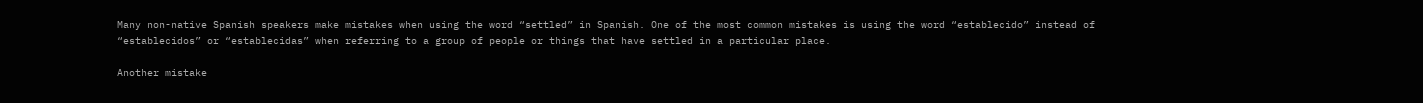Many non-native Spanish speakers make mistakes when using the word “settled” in Spanish. One of the most common mistakes is using the word “establecido” instead of “establecidos” or “establecidas” when referring to a group of people or things that have settled in a particular place.

Another mistake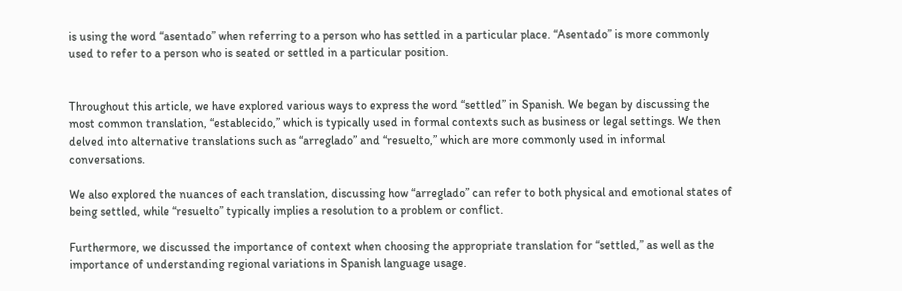is using the word “asentado” when referring to a person who has settled in a particular place. “Asentado” is more commonly used to refer to a person who is seated or settled in a particular position.


Throughout this article, we have explored various ways to express the word “settled” in Spanish. We began by discussing the most common translation, “establecido,” which is typically used in formal contexts such as business or legal settings. We then delved into alternative translations such as “arreglado” and “resuelto,” which are more commonly used in informal conversations.

We also explored the nuances of each translation, discussing how “arreglado” can refer to both physical and emotional states of being settled, while “resuelto” typically implies a resolution to a problem or conflict.

Furthermore, we discussed the importance of context when choosing the appropriate translation for “settled,” as well as the importance of understanding regional variations in Spanish language usage.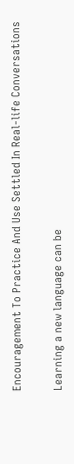Encouragement To Practice And Use Settled In Real-life Conversations

Learning a new language can be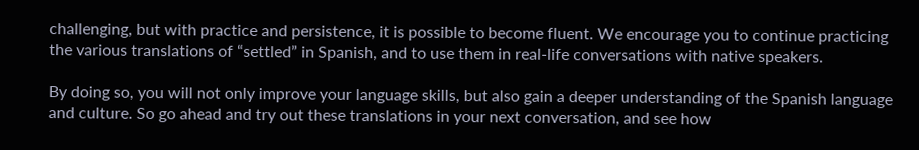challenging, but with practice and persistence, it is possible to become fluent. We encourage you to continue practicing the various translations of “settled” in Spanish, and to use them in real-life conversations with native speakers.

By doing so, you will not only improve your language skills, but also gain a deeper understanding of the Spanish language and culture. So go ahead and try out these translations in your next conversation, and see how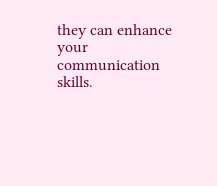they can enhance your communication skills.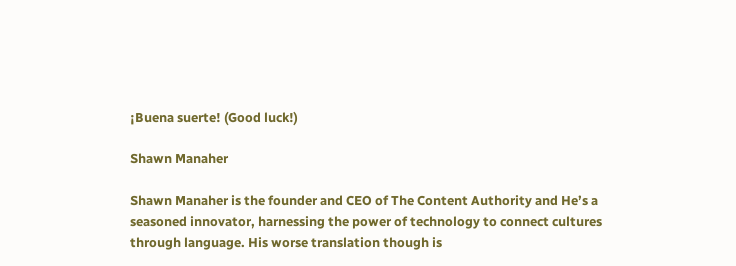¡Buena suerte! (Good luck!)

Shawn Manaher

Shawn Manaher is the founder and CEO of The Content Authority and He’s a seasoned innovator, harnessing the power of technology to connect cultures through language. His worse translation though is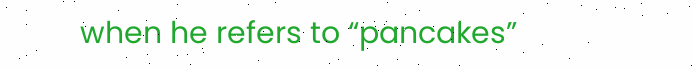when he refers to “pancakes”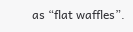as “flat waffles”.